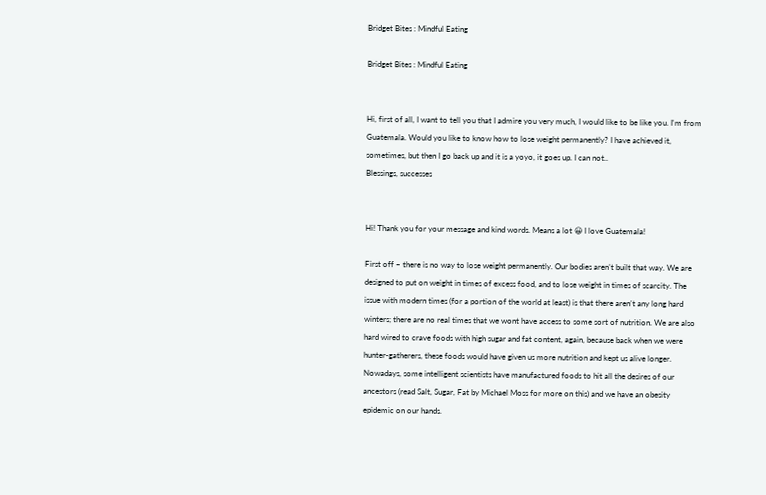Bridget Bites : Mindful Eating

Bridget Bites : Mindful Eating


Hi, first of all, I want to tell you that I admire you very much, I would like to be like you. I'm from Guatemala. Would you like to know how to lose weight permanently? I have achieved it, sometimes, but then I go back up and it is a yoyo, it goes up. I can not..
Blessings, successes


Hi! Thank you for your message and kind words. Means a lot 😀 I love Guatemala!

First off – there is no way to lose weight permanently. Our bodies aren’t built that way. We are designed to put on weight in times of excess food, and to lose weight in times of scarcity. The issue with modern times (for a portion of the world at least) is that there aren’t any long hard winters; there are no real times that we wont have access to some sort of nutrition. We are also hard wired to crave foods with high sugar and fat content, again, because back when we were hunter-gatherers, these foods would have given us more nutrition and kept us alive longer. Nowadays, some intelligent scientists have manufactured foods to hit all the desires of our ancestors (read Salt, Sugar, Fat by Michael Moss for more on this) and we have an obesity epidemic on our hands.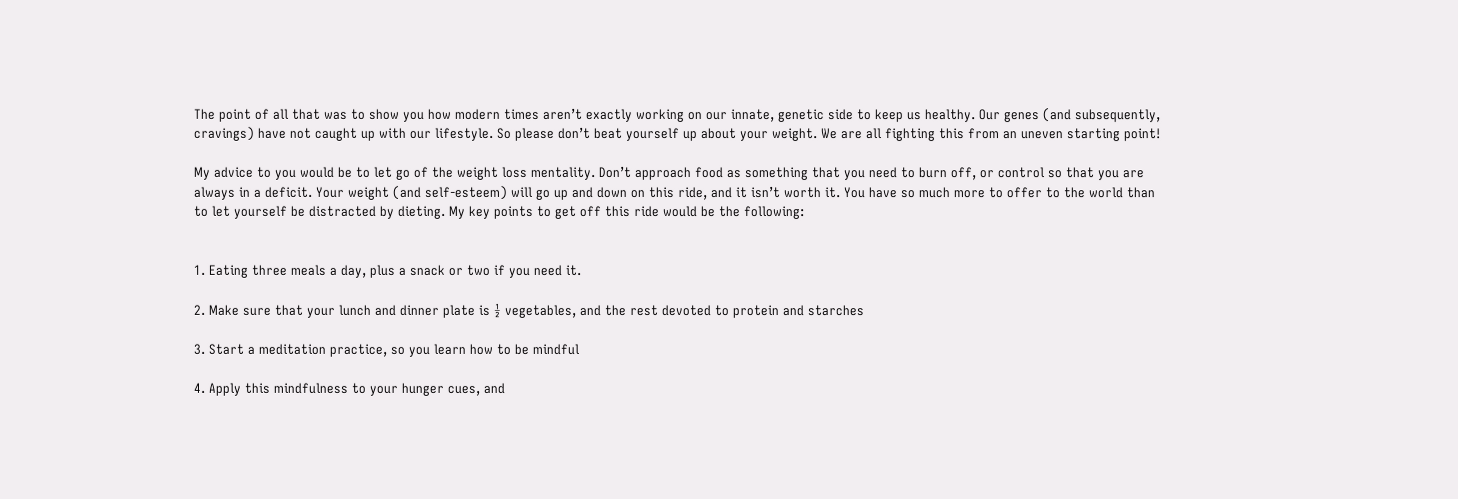The point of all that was to show you how modern times aren’t exactly working on our innate, genetic side to keep us healthy. Our genes (and subsequently, cravings) have not caught up with our lifestyle. So please don’t beat yourself up about your weight. We are all fighting this from an uneven starting point!

My advice to you would be to let go of the weight loss mentality. Don’t approach food as something that you need to burn off, or control so that you are always in a deficit. Your weight (and self-esteem) will go up and down on this ride, and it isn’t worth it. You have so much more to offer to the world than to let yourself be distracted by dieting. My key points to get off this ride would be the following:


1. Eating three meals a day, plus a snack or two if you need it.

2. Make sure that your lunch and dinner plate is ½ vegetables, and the rest devoted to protein and starches

3. Start a meditation practice, so you learn how to be mindful

4. Apply this mindfulness to your hunger cues, and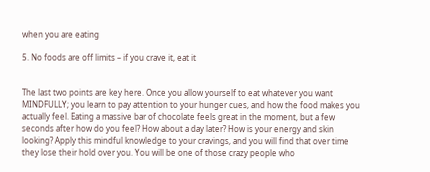when you are eating

5. No foods are off limits – if you crave it, eat it


The last two points are key here. Once you allow yourself to eat whatever you want MINDFULLY; you learn to pay attention to your hunger cues, and how the food makes you actually feel. Eating a massive bar of chocolate feels great in the moment, but a few seconds after how do you feel? How about a day later? How is your energy and skin looking? Apply this mindful knowledge to your cravings, and you will find that over time they lose their hold over you. You will be one of those crazy people who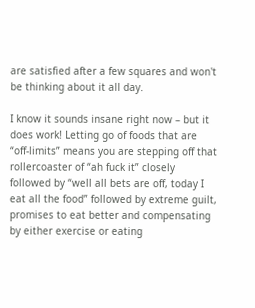are satisfied after a few squares and won't be thinking about it all day.

I know it sounds insane right now – but it does work! Letting go of foods that are “off-limits” means you are stepping off that rollercoaster of “ah fuck it” closely followed by “well all bets are off, today I eat all the food” followed by extreme guilt, promises to eat better and compensating by either exercise or eating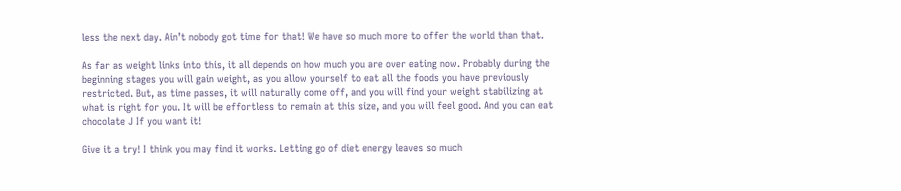less the next day. Ain’t nobody got time for that! We have so much more to offer the world than that.

As far as weight links into this, it all depends on how much you are over eating now. Probably during the beginning stages you will gain weight, as you allow yourself to eat all the foods you have previously restricted. But, as time passes, it will naturally come off, and you will find your weight stabilizing at what is right for you. It will be effortless to remain at this size, and you will feel good. And you can eat chocolate J If you want it!

Give it a try! I think you may find it works. Letting go of diet energy leaves so much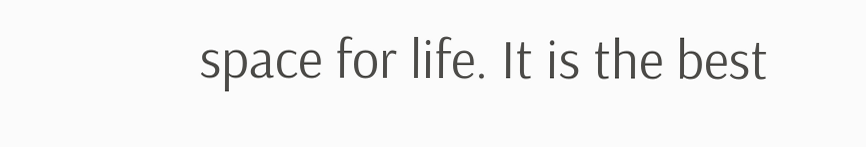space for life. It is the best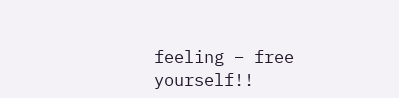feeling – free yourself!!